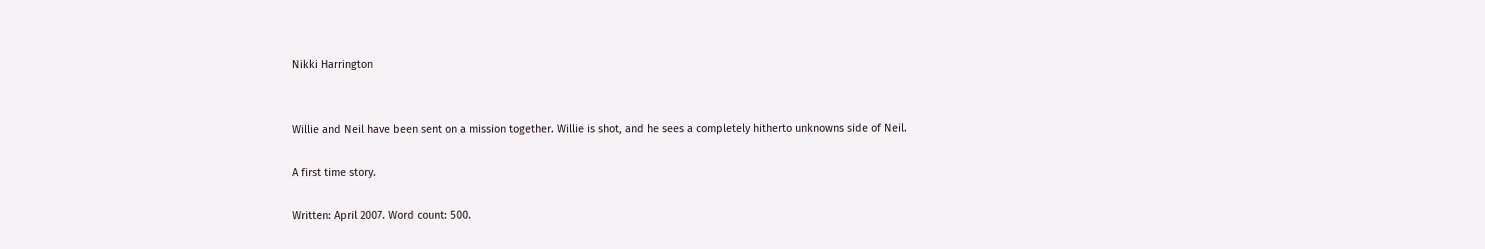Nikki Harrington


Willie and Neil have been sent on a mission together. Willie is shot, and he sees a completely hitherto unknowns side of Neil.

A first time story.

Written: April 2007. Word count: 500.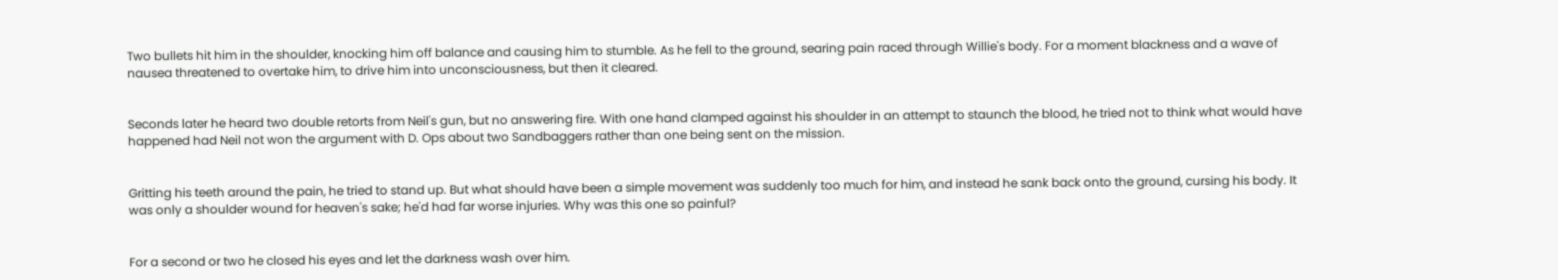Two bullets hit him in the shoulder, knocking him off balance and causing him to stumble. As he fell to the ground, searing pain raced through Willie's body. For a moment blackness and a wave of nausea threatened to overtake him, to drive him into unconsciousness, but then it cleared.


Seconds later he heard two double retorts from Neil's gun, but no answering fire. With one hand clamped against his shoulder in an attempt to staunch the blood, he tried not to think what would have happened had Neil not won the argument with D. Ops about two Sandbaggers rather than one being sent on the mission.


Gritting his teeth around the pain, he tried to stand up. But what should have been a simple movement was suddenly too much for him, and instead he sank back onto the ground, cursing his body. It was only a shoulder wound for heaven's sake; he'd had far worse injuries. Why was this one so painful?


For a second or two he closed his eyes and let the darkness wash over him.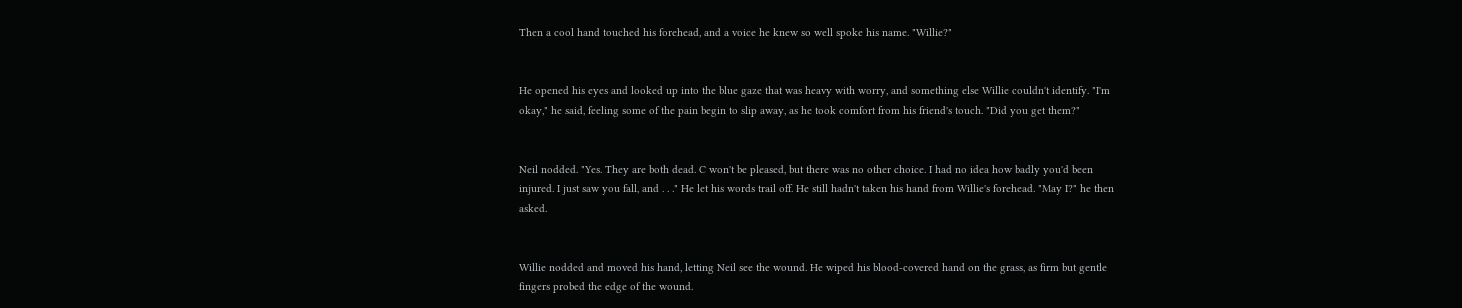Then a cool hand touched his forehead, and a voice he knew so well spoke his name. "Willie?"


He opened his eyes and looked up into the blue gaze that was heavy with worry, and something else Willie couldn't identify. "I'm okay," he said, feeling some of the pain begin to slip away, as he took comfort from his friend's touch. "Did you get them?"


Neil nodded. "Yes. They are both dead. C won't be pleased, but there was no other choice. I had no idea how badly you'd been injured. I just saw you fall, and . . ." He let his words trail off. He still hadn't taken his hand from Willie's forehead. "May I?" he then asked.


Willie nodded and moved his hand, letting Neil see the wound. He wiped his blood-covered hand on the grass, as firm but gentle fingers probed the edge of the wound.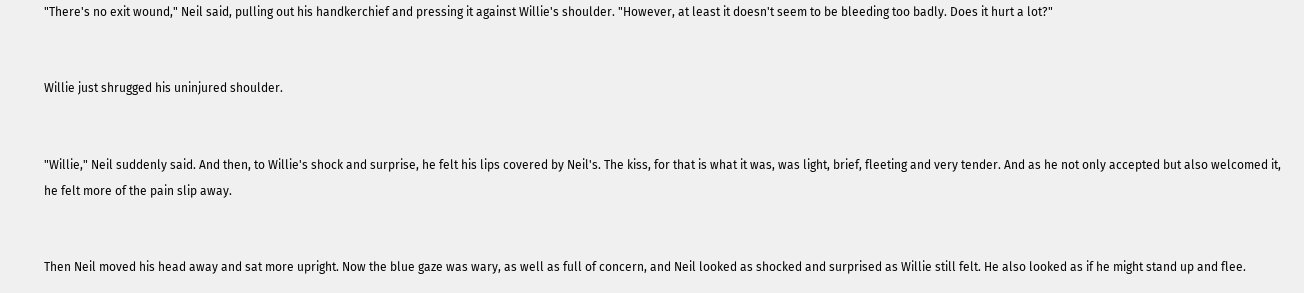"There's no exit wound," Neil said, pulling out his handkerchief and pressing it against Willie's shoulder. "However, at least it doesn't seem to be bleeding too badly. Does it hurt a lot?"


Willie just shrugged his uninjured shoulder.


"Willie," Neil suddenly said. And then, to Willie's shock and surprise, he felt his lips covered by Neil's. The kiss, for that is what it was, was light, brief, fleeting and very tender. And as he not only accepted but also welcomed it, he felt more of the pain slip away.


Then Neil moved his head away and sat more upright. Now the blue gaze was wary, as well as full of concern, and Neil looked as shocked and surprised as Willie still felt. He also looked as if he might stand up and flee.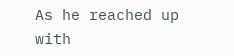As he reached up with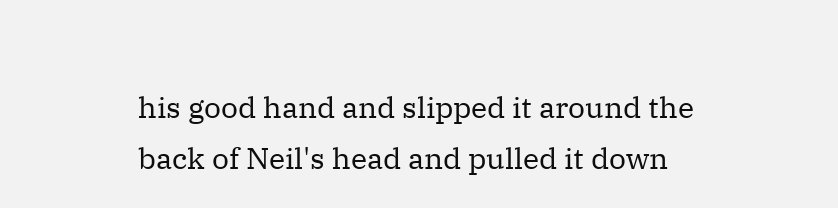his good hand and slipped it around the back of Neil's head and pulled it down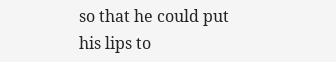so that he could put his lips to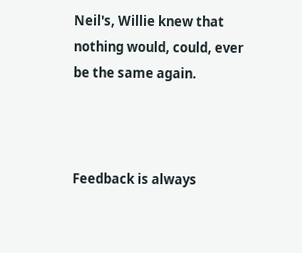Neil's, Willie knew that nothing would, could, ever be the same again.



Feedback is always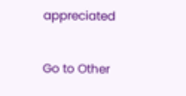appreciated

Go to Other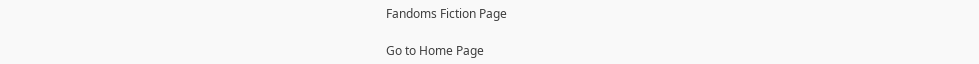Fandoms Fiction Page

Go to Home Page